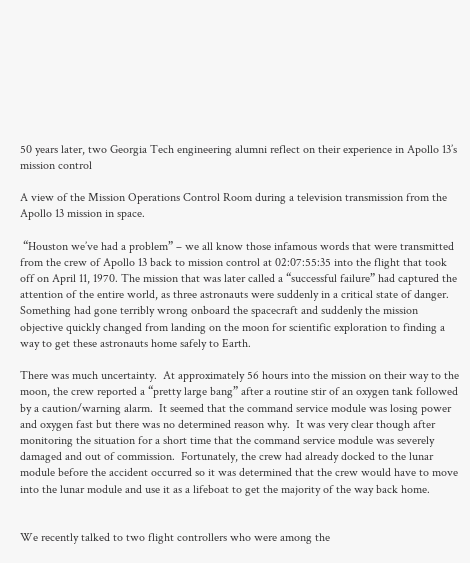50 years later, two Georgia Tech engineering alumni reflect on their experience in Apollo 13’s mission control

A view of the Mission Operations Control Room during a television transmission from the Apollo 13 mission in space.

 “Houston we’ve had a problem” – we all know those infamous words that were transmitted from the crew of Apollo 13 back to mission control at 02:07:55:35 into the flight that took off on April 11, 1970. The mission that was later called a “successful failure” had captured the attention of the entire world, as three astronauts were suddenly in a critical state of danger.  Something had gone terribly wrong onboard the spacecraft and suddenly the mission objective quickly changed from landing on the moon for scientific exploration to finding a way to get these astronauts home safely to Earth.

There was much uncertainty.  At approximately 56 hours into the mission on their way to the moon, the crew reported a “pretty large bang” after a routine stir of an oxygen tank followed by a caution/warning alarm.  It seemed that the command service module was losing power and oxygen fast but there was no determined reason why.  It was very clear though after monitoring the situation for a short time that the command service module was severely damaged and out of commission.  Fortunately, the crew had already docked to the lunar module before the accident occurred so it was determined that the crew would have to move into the lunar module and use it as a lifeboat to get the majority of the way back home.


We recently talked to two flight controllers who were among the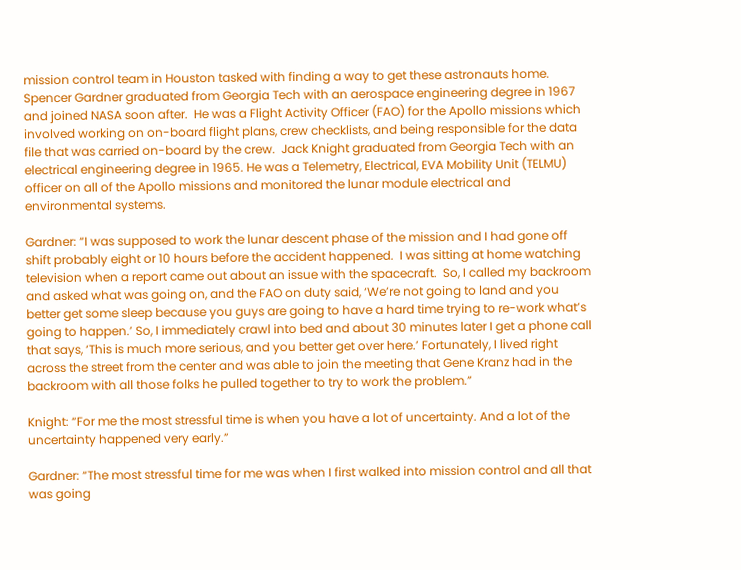mission control team in Houston tasked with finding a way to get these astronauts home.  Spencer Gardner graduated from Georgia Tech with an aerospace engineering degree in 1967 and joined NASA soon after.  He was a Flight Activity Officer (FAO) for the Apollo missions which involved working on on-board flight plans, crew checklists, and being responsible for the data file that was carried on-board by the crew.  Jack Knight graduated from Georgia Tech with an electrical engineering degree in 1965. He was a Telemetry, Electrical, EVA Mobility Unit (TELMU) officer on all of the Apollo missions and monitored the lunar module electrical and environmental systems.

Gardner: “I was supposed to work the lunar descent phase of the mission and I had gone off shift probably eight or 10 hours before the accident happened.  I was sitting at home watching television when a report came out about an issue with the spacecraft.  So, I called my backroom and asked what was going on, and the FAO on duty said, ‘We’re not going to land and you better get some sleep because you guys are going to have a hard time trying to re-work what’s going to happen.’ So, I immediately crawl into bed and about 30 minutes later I get a phone call that says, ‘This is much more serious, and you better get over here.’ Fortunately, I lived right across the street from the center and was able to join the meeting that Gene Kranz had in the backroom with all those folks he pulled together to try to work the problem.”

Knight: “For me the most stressful time is when you have a lot of uncertainty. And a lot of the uncertainty happened very early.”

Gardner: “The most stressful time for me was when I first walked into mission control and all that was going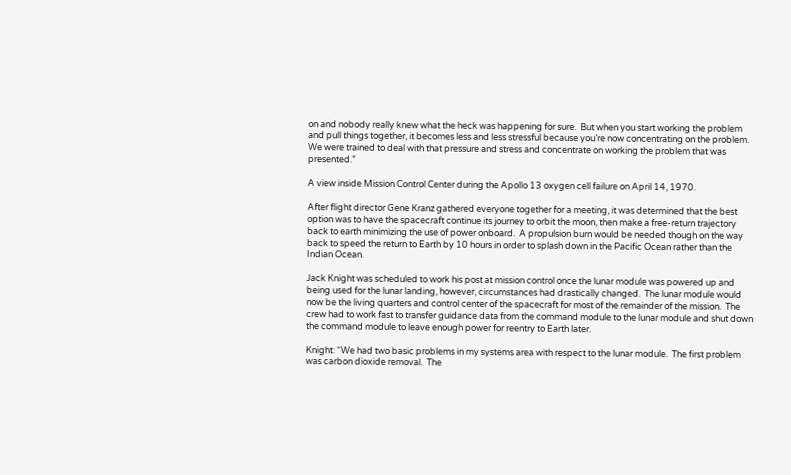on and nobody really knew what the heck was happening for sure.  But when you start working the problem and pull things together, it becomes less and less stressful because you’re now concentrating on the problem.  We were trained to deal with that pressure and stress and concentrate on working the problem that was presented.”

A view inside Mission Control Center during the Apollo 13 oxygen cell failure on April 14, 1970.

After flight director Gene Kranz gathered everyone together for a meeting, it was determined that the best option was to have the spacecraft continue its journey to orbit the moon, then make a free-return trajectory back to earth minimizing the use of power onboard.  A propulsion burn would be needed though on the way back to speed the return to Earth by 10 hours in order to splash down in the Pacific Ocean rather than the Indian Ocean.

Jack Knight was scheduled to work his post at mission control once the lunar module was powered up and being used for the lunar landing, however, circumstances had drastically changed.  The lunar module would now be the living quarters and control center of the spacecraft for most of the remainder of the mission.  The crew had to work fast to transfer guidance data from the command module to the lunar module and shut down the command module to leave enough power for reentry to Earth later.

Knight: “We had two basic problems in my systems area with respect to the lunar module.  The first problem was carbon dioxide removal.  The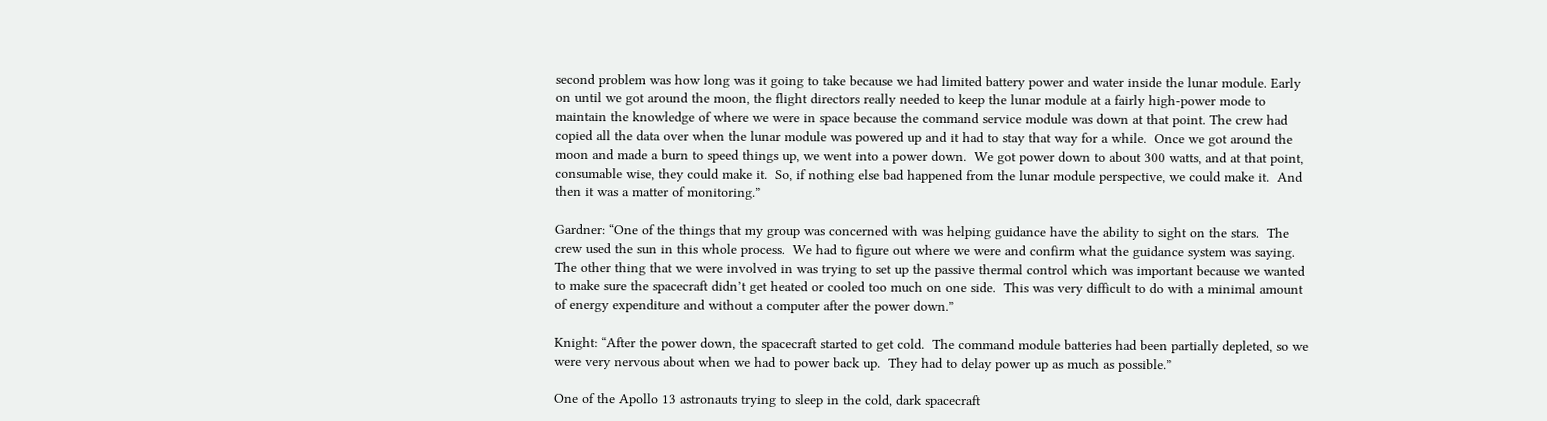second problem was how long was it going to take because we had limited battery power and water inside the lunar module. Early on until we got around the moon, the flight directors really needed to keep the lunar module at a fairly high-power mode to maintain the knowledge of where we were in space because the command service module was down at that point. The crew had copied all the data over when the lunar module was powered up and it had to stay that way for a while.  Once we got around the moon and made a burn to speed things up, we went into a power down.  We got power down to about 300 watts, and at that point, consumable wise, they could make it.  So, if nothing else bad happened from the lunar module perspective, we could make it.  And then it was a matter of monitoring.”

Gardner: “One of the things that my group was concerned with was helping guidance have the ability to sight on the stars.  The crew used the sun in this whole process.  We had to figure out where we were and confirm what the guidance system was saying. The other thing that we were involved in was trying to set up the passive thermal control which was important because we wanted to make sure the spacecraft didn’t get heated or cooled too much on one side.  This was very difficult to do with a minimal amount of energy expenditure and without a computer after the power down.”

Knight: “After the power down, the spacecraft started to get cold.  The command module batteries had been partially depleted, so we were very nervous about when we had to power back up.  They had to delay power up as much as possible.”

One of the Apollo 13 astronauts trying to sleep in the cold, dark spacecraft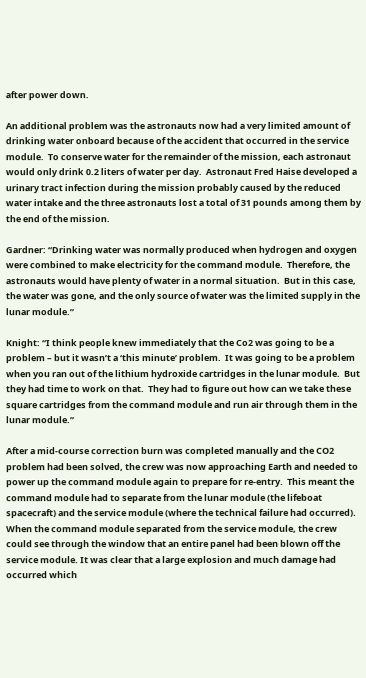after power down.

An additional problem was the astronauts now had a very limited amount of drinking water onboard because of the accident that occurred in the service module.  To conserve water for the remainder of the mission, each astronaut would only drink 0.2 liters of water per day.  Astronaut Fred Haise developed a urinary tract infection during the mission probably caused by the reduced water intake and the three astronauts lost a total of 31 pounds among them by the end of the mission.

Gardner: “Drinking water was normally produced when hydrogen and oxygen were combined to make electricity for the command module.  Therefore, the astronauts would have plenty of water in a normal situation.  But in this case, the water was gone, and the only source of water was the limited supply in the lunar module.”

Knight: “I think people knew immediately that the Co2 was going to be a problem – but it wasn’t a ‘this minute’ problem.  It was going to be a problem when you ran out of the lithium hydroxide cartridges in the lunar module.  But they had time to work on that.  They had to figure out how can we take these square cartridges from the command module and run air through them in the lunar module.”

After a mid-course correction burn was completed manually and the CO2 problem had been solved, the crew was now approaching Earth and needed to power up the command module again to prepare for re-entry.  This meant the command module had to separate from the lunar module (the lifeboat spacecraft) and the service module (where the technical failure had occurred).  When the command module separated from the service module, the crew could see through the window that an entire panel had been blown off the service module. It was clear that a large explosion and much damage had occurred which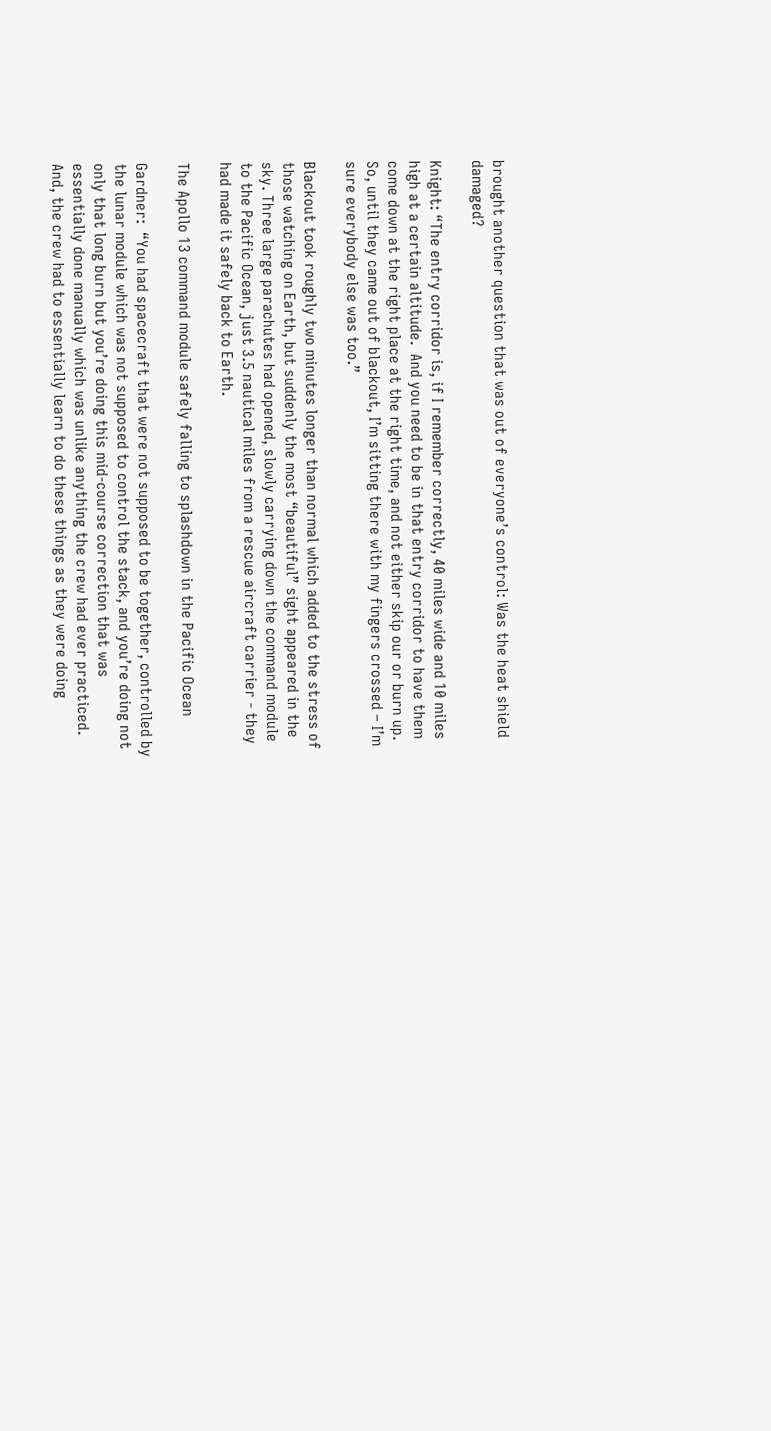brought another question that was out of everyone’s control: Was the heat shield damaged?

Knight: “The entry corridor is, if I remember correctly, 40 miles wide and 10 miles high at a certain altitude.  And you need to be in that entry corridor to have them come down at the right place at the right time, and not either skip our or burn up.  So, until they came out of blackout, I’m sitting there with my fingers crossed – I’m sure everybody else was too.”

Blackout took roughly two minutes longer than normal which added to the stress of those watching on Earth, but suddenly the most “beautiful” sight appeared in the sky. Three large parachutes had opened, slowly carrying down the command module to the Pacific Ocean, just 3.5 nautical miles from a rescue aircraft carrier - they had made it safely back to Earth.

The Apollo 13 command module safely falling to splashdown in the Pacific Ocean

Gardner:  “You had spacecraft that were not supposed to be together, controlled by the lunar module which was not supposed to control the stack, and you’re doing not only that long burn but you’re doing this mid-course correction that was essentially done manually which was unlike anything the crew had ever practiced.  And, the crew had to essentially learn to do these things as they were doing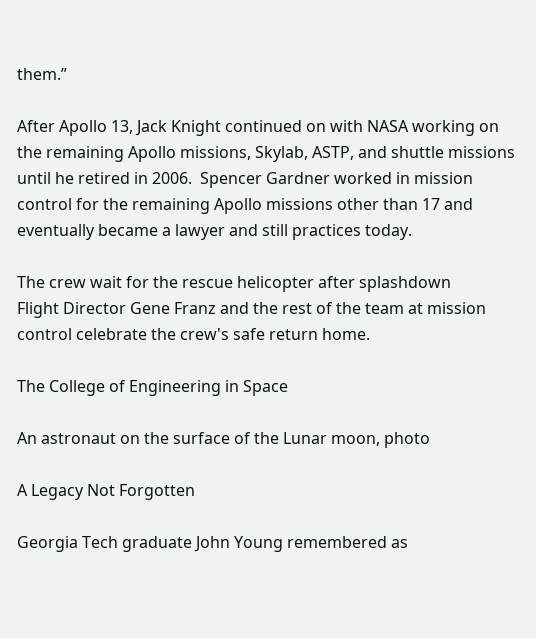them.”

After Apollo 13, Jack Knight continued on with NASA working on the remaining Apollo missions, Skylab, ASTP, and shuttle missions until he retired in 2006.  Spencer Gardner worked in mission control for the remaining Apollo missions other than 17 and eventually became a lawyer and still practices today.

The crew wait for the rescue helicopter after splashdown
Flight Director Gene Franz and the rest of the team at mission control celebrate the crew's safe return home.

The College of Engineering in Space

An astronaut on the surface of the Lunar moon, photo

A Legacy Not Forgotten

Georgia Tech graduate John Young remembered as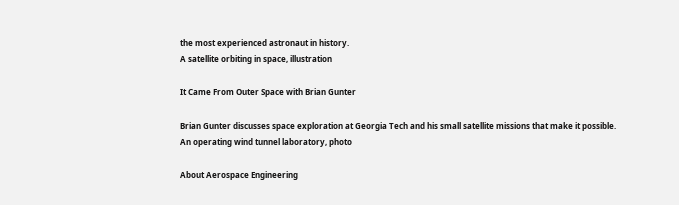the most experienced astronaut in history.
A satellite orbiting in space, illustration

It Came From Outer Space with Brian Gunter

Brian Gunter discusses space exploration at Georgia Tech and his small satellite missions that make it possible.
An operating wind tunnel laboratory, photo

About Aerospace Engineering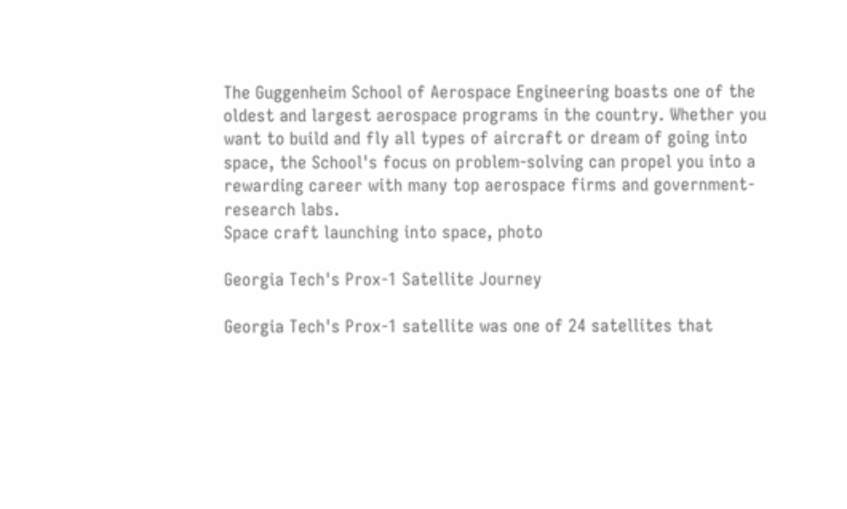The Guggenheim School of Aerospace Engineering boasts one of the oldest and largest aerospace programs in the country. Whether you want to build and fly all types of aircraft or dream of going into space, the School's focus on problem-solving can propel you into a rewarding career with many top aerospace firms and government-research labs.
Space craft launching into space, photo

Georgia Tech's Prox-1 Satellite Journey

Georgia Tech's Prox-1 satellite was one of 24 satellites that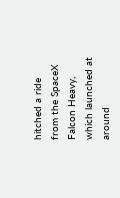hitched a ride from the SpaceX Falcon Heavy, which launched at around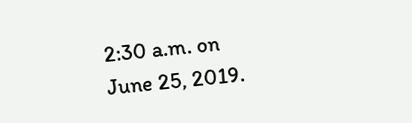2:30 a.m. on June 25, 2019.